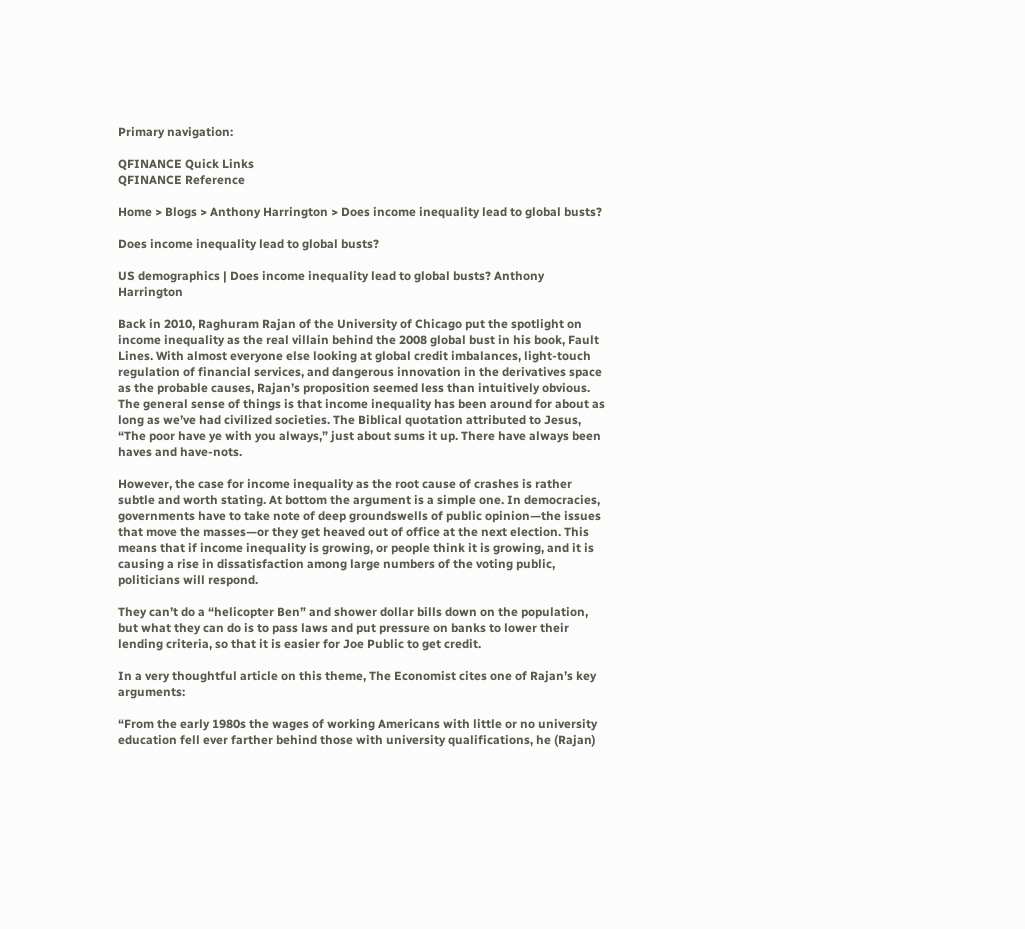Primary navigation:

QFINANCE Quick Links
QFINANCE Reference

Home > Blogs > Anthony Harrington > Does income inequality lead to global busts?

Does income inequality lead to global busts?

US demographics | Does income inequality lead to global busts? Anthony Harrington

Back in 2010, Raghuram Rajan of the University of Chicago put the spotlight on income inequality as the real villain behind the 2008 global bust in his book, Fault Lines. With almost everyone else looking at global credit imbalances, light-touch regulation of financial services, and dangerous innovation in the derivatives space as the probable causes, Rajan’s proposition seemed less than intuitively obvious. The general sense of things is that income inequality has been around for about as long as we’ve had civilized societies. The Biblical quotation attributed to Jesus, “The poor have ye with you always,” just about sums it up. There have always been haves and have-nots.

However, the case for income inequality as the root cause of crashes is rather subtle and worth stating. At bottom the argument is a simple one. In democracies, governments have to take note of deep groundswells of public opinion—the issues that move the masses—or they get heaved out of office at the next election. This means that if income inequality is growing, or people think it is growing, and it is causing a rise in dissatisfaction among large numbers of the voting public, politicians will respond.

They can’t do a “helicopter Ben” and shower dollar bills down on the population, but what they can do is to pass laws and put pressure on banks to lower their lending criteria, so that it is easier for Joe Public to get credit.

In a very thoughtful article on this theme, The Economist cites one of Rajan’s key arguments:

“From the early 1980s the wages of working Americans with little or no university education fell ever farther behind those with university qualifications, he (Rajan)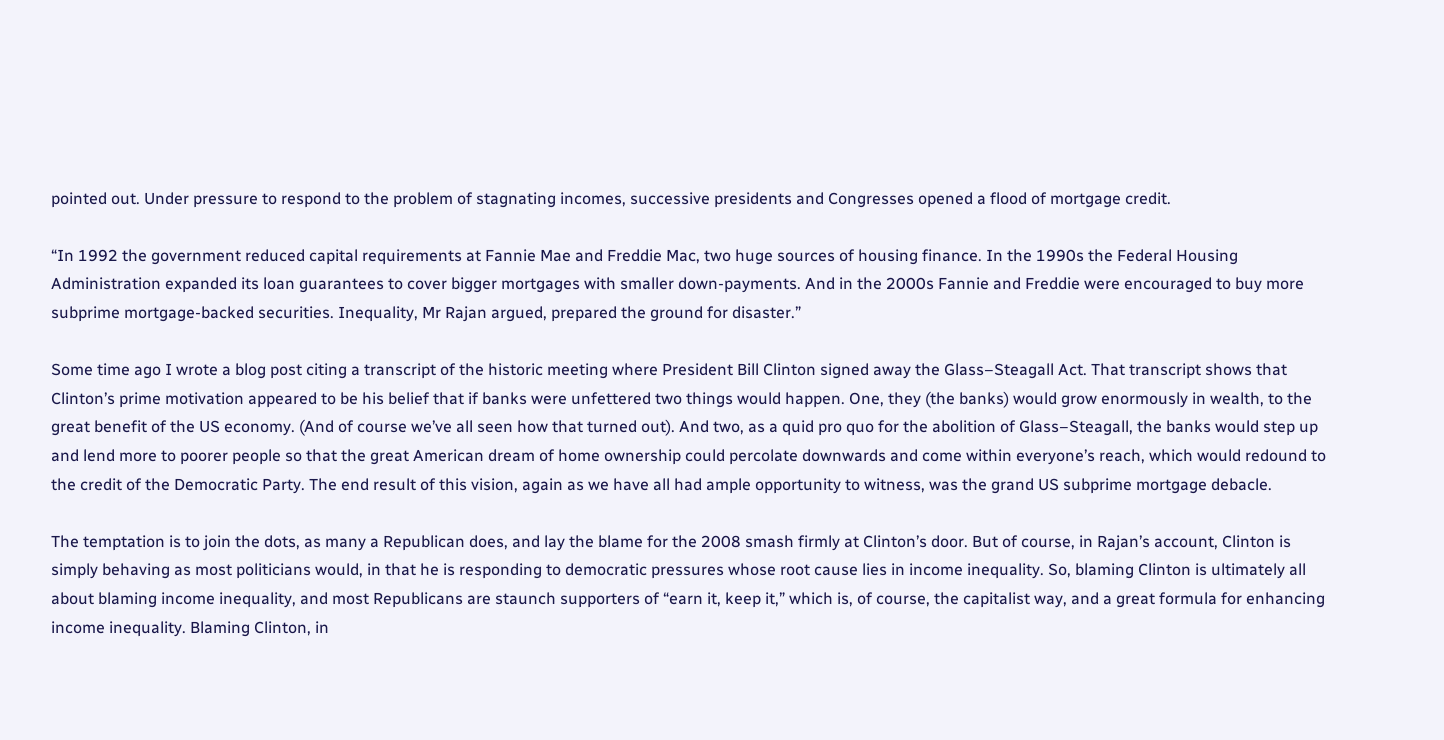pointed out. Under pressure to respond to the problem of stagnating incomes, successive presidents and Congresses opened a flood of mortgage credit.

“In 1992 the government reduced capital requirements at Fannie Mae and Freddie Mac, two huge sources of housing finance. In the 1990s the Federal Housing Administration expanded its loan guarantees to cover bigger mortgages with smaller down-payments. And in the 2000s Fannie and Freddie were encouraged to buy more subprime mortgage-backed securities. Inequality, Mr Rajan argued, prepared the ground for disaster.”

Some time ago I wrote a blog post citing a transcript of the historic meeting where President Bill Clinton signed away the Glass–Steagall Act. That transcript shows that Clinton’s prime motivation appeared to be his belief that if banks were unfettered two things would happen. One, they (the banks) would grow enormously in wealth, to the great benefit of the US economy. (And of course we’ve all seen how that turned out). And two, as a quid pro quo for the abolition of Glass–Steagall, the banks would step up and lend more to poorer people so that the great American dream of home ownership could percolate downwards and come within everyone’s reach, which would redound to the credit of the Democratic Party. The end result of this vision, again as we have all had ample opportunity to witness, was the grand US subprime mortgage debacle.

The temptation is to join the dots, as many a Republican does, and lay the blame for the 2008 smash firmly at Clinton’s door. But of course, in Rajan’s account, Clinton is simply behaving as most politicians would, in that he is responding to democratic pressures whose root cause lies in income inequality. So, blaming Clinton is ultimately all about blaming income inequality, and most Republicans are staunch supporters of “earn it, keep it,” which is, of course, the capitalist way, and a great formula for enhancing income inequality. Blaming Clinton, in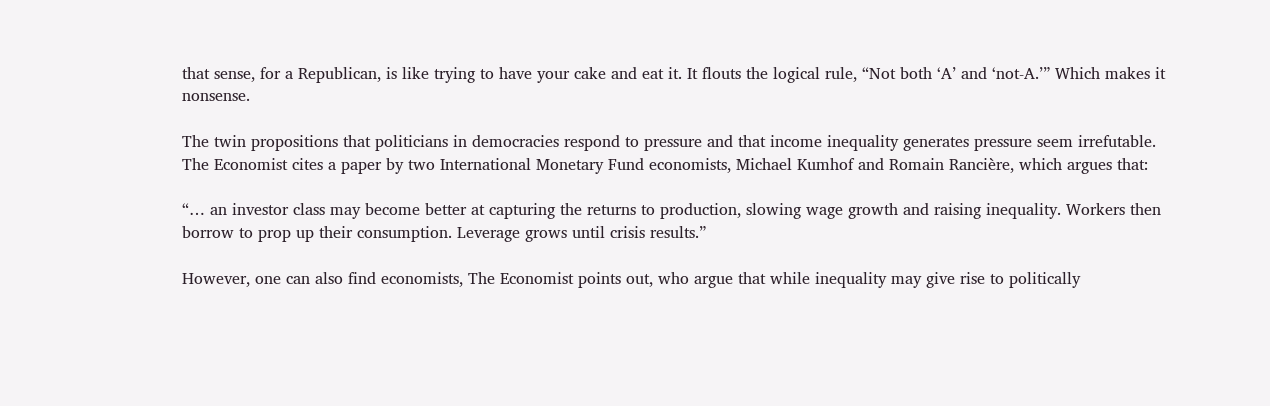that sense, for a Republican, is like trying to have your cake and eat it. It flouts the logical rule, “Not both ‘A’ and ‘not-A.’” Which makes it nonsense.

The twin propositions that politicians in democracies respond to pressure and that income inequality generates pressure seem irrefutable. The Economist cites a paper by two International Monetary Fund economists, Michael Kumhof and Romain Rancière, which argues that:

“… an investor class may become better at capturing the returns to production, slowing wage growth and raising inequality. Workers then borrow to prop up their consumption. Leverage grows until crisis results.”

However, one can also find economists, The Economist points out, who argue that while inequality may give rise to politically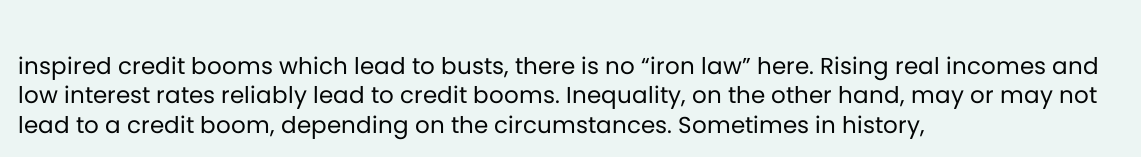inspired credit booms which lead to busts, there is no “iron law” here. Rising real incomes and low interest rates reliably lead to credit booms. Inequality, on the other hand, may or may not lead to a credit boom, depending on the circumstances. Sometimes in history,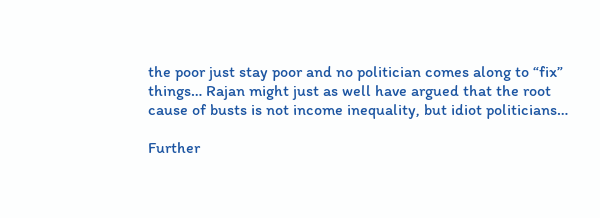the poor just stay poor and no politician comes along to “fix” things… Rajan might just as well have argued that the root cause of busts is not income inequality, but idiot politicians…

Further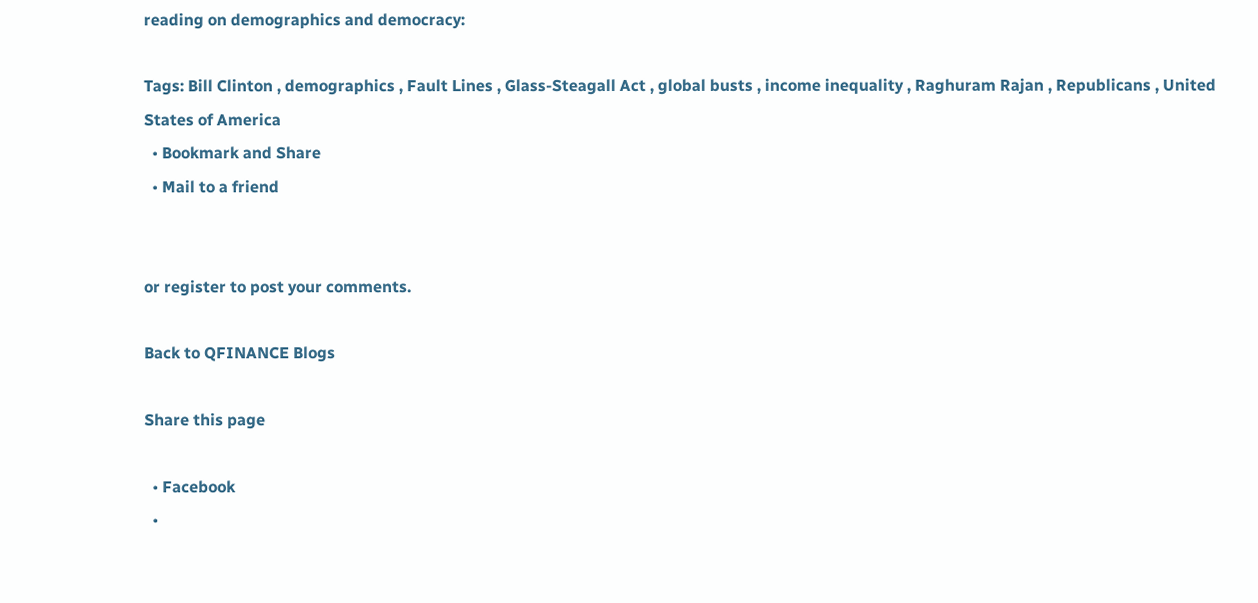reading on demographics and democracy:

Tags: Bill Clinton , demographics , Fault Lines , Glass-Steagall Act , global busts , income inequality , Raghuram Rajan , Republicans , United States of America
  • Bookmark and Share
  • Mail to a friend


or register to post your comments.

Back to QFINANCE Blogs

Share this page

  • Facebook
  •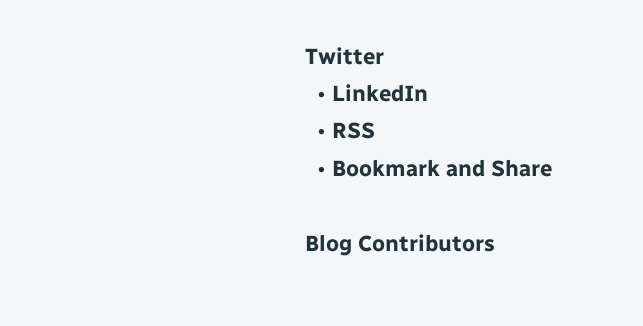Twitter
  • LinkedIn
  • RSS
  • Bookmark and Share

Blog Contributors